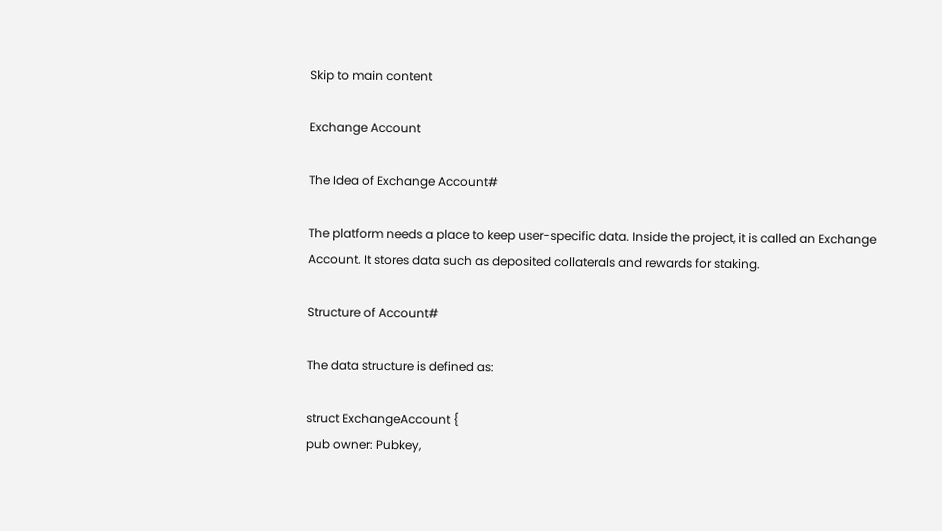Skip to main content

Exchange Account

The Idea of Exchange Account#

The platform needs a place to keep user-specific data. Inside the project, it is called an Exchange Account. It stores data such as deposited collaterals and rewards for staking.

Structure of Account#

The data structure is defined as:

struct ExchangeAccount {
pub owner: Pubkey,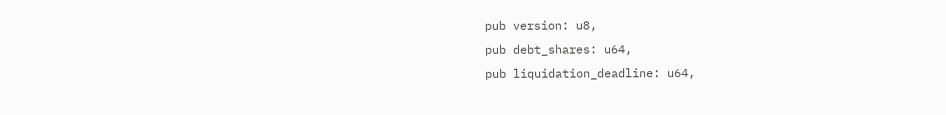pub version: u8,
pub debt_shares: u64,
pub liquidation_deadline: u64,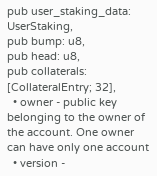pub user_staking_data: UserStaking,
pub bump: u8,
pub head: u8,
pub collaterals: [CollateralEntry; 32],
  • owner - public key belonging to the owner of the account. One owner can have only one account
  • version -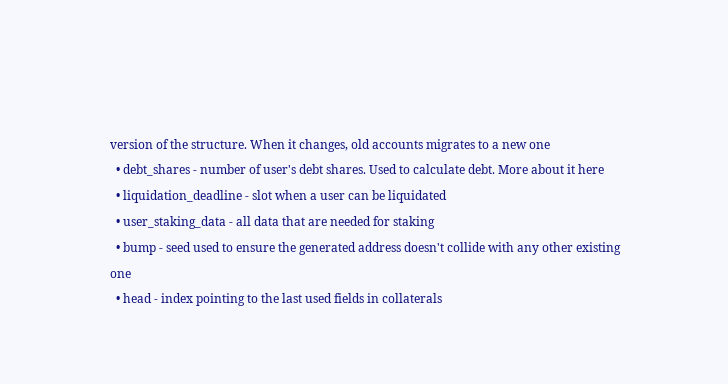version of the structure. When it changes, old accounts migrates to a new one
  • debt_shares - number of user's debt shares. Used to calculate debt. More about it here
  • liquidation_deadline - slot when a user can be liquidated
  • user_staking_data - all data that are needed for staking
  • bump - seed used to ensure the generated address doesn't collide with any other existing one
  • head - index pointing to the last used fields in collaterals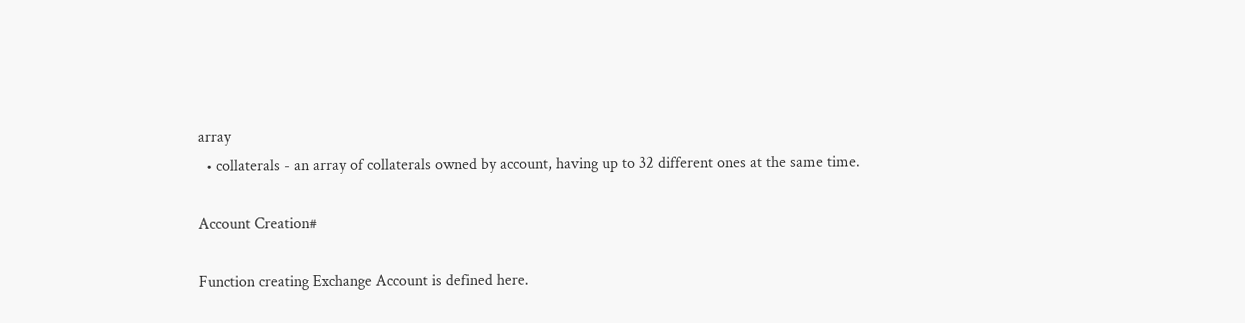array
  • collaterals - an array of collaterals owned by account, having up to 32 different ones at the same time.

Account Creation#

Function creating Exchange Account is defined here.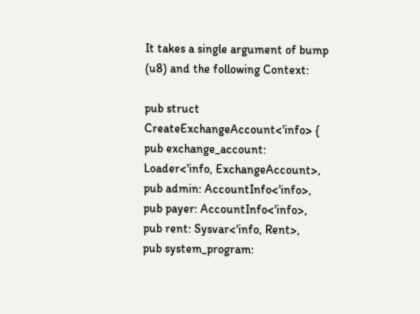It takes a single argument of bump (u8) and the following Context:

pub struct CreateExchangeAccount<'info> {
pub exchange_account: Loader<'info, ExchangeAccount>,
pub admin: AccountInfo<'info>,
pub payer: AccountInfo<'info>,
pub rent: Sysvar<'info, Rent>,
pub system_program: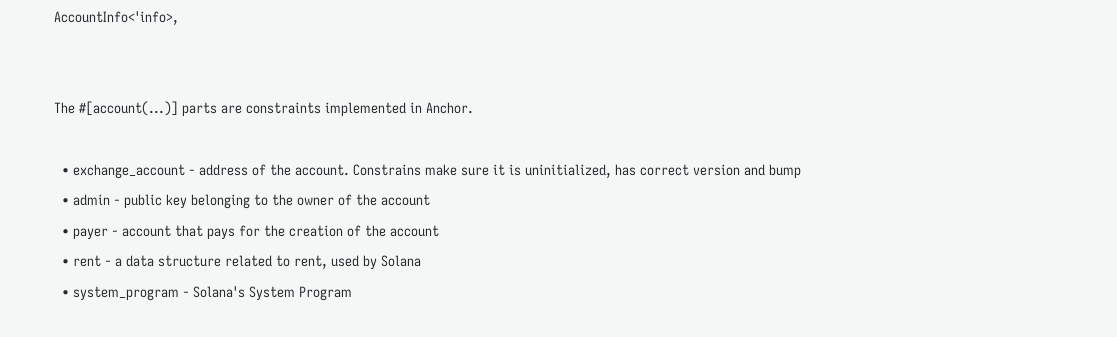AccountInfo<'info>,


The #[account(...)] parts are constraints implemented in Anchor.

  • exchange_account - address of the account. Constrains make sure it is uninitialized, has correct version and bump
  • admin - public key belonging to the owner of the account
  • payer - account that pays for the creation of the account
  • rent - a data structure related to rent, used by Solana
  • system_program - Solana's System Program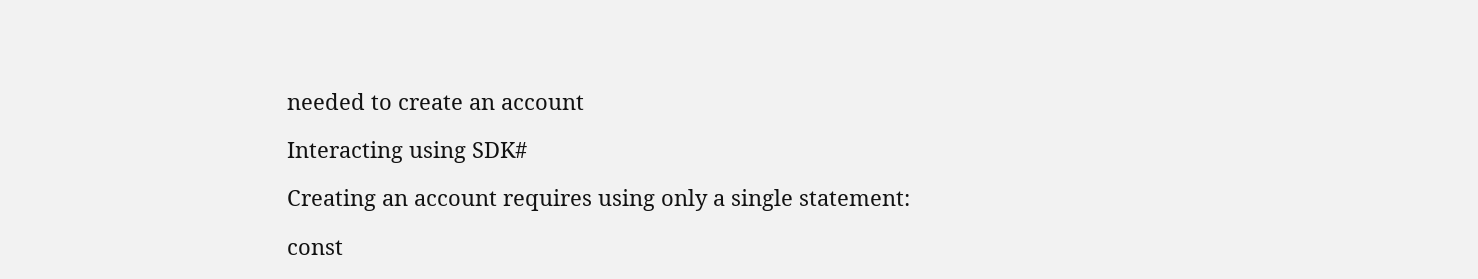needed to create an account

Interacting using SDK#

Creating an account requires using only a single statement:

const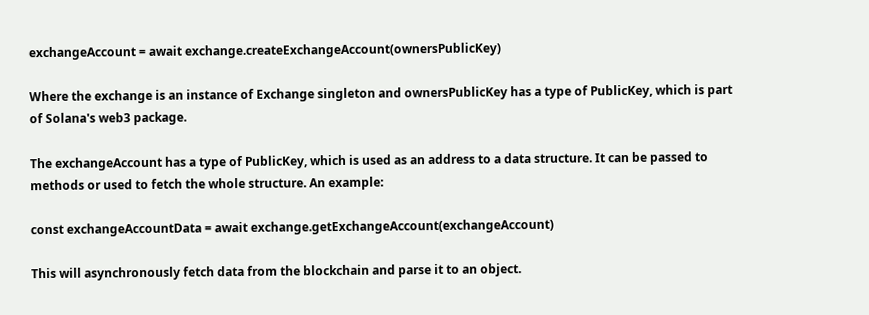exchangeAccount = await exchange.createExchangeAccount(ownersPublicKey)

Where the exchange is an instance of Exchange singleton and ownersPublicKey has a type of PublicKey, which is part of Solana's web3 package.

The exchangeAccount has a type of PublicKey, which is used as an address to a data structure. It can be passed to methods or used to fetch the whole structure. An example:

const exchangeAccountData = await exchange.getExchangeAccount(exchangeAccount)

This will asynchronously fetch data from the blockchain and parse it to an object.